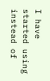I have started using instead of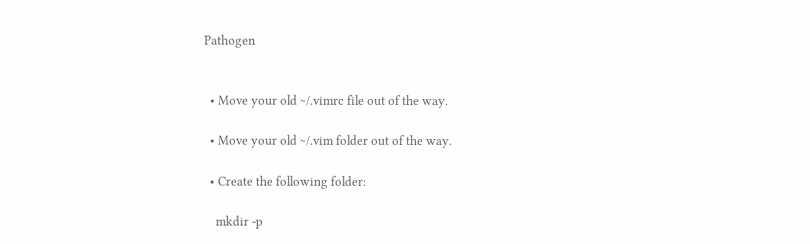Pathogen


  • Move your old ~/.vimrc file out of the way.

  • Move your old ~/.vim folder out of the way.

  • Create the following folder:

    mkdir -p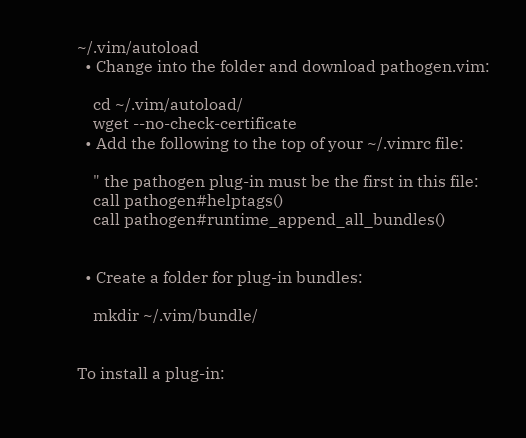~/.vim/autoload
  • Change into the folder and download pathogen.vim:

    cd ~/.vim/autoload/
    wget --no-check-certificate
  • Add the following to the top of your ~/.vimrc file:

    " the pathogen plug-in must be the first in this file:
    call pathogen#helptags()
    call pathogen#runtime_append_all_bundles()


  • Create a folder for plug-in bundles:

    mkdir ~/.vim/bundle/


To install a plug-in: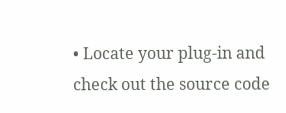• Locate your plug-in and check out the source code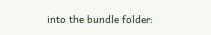into the bundle folder: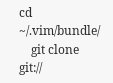cd ~/.vim/bundle/
    git clone git://